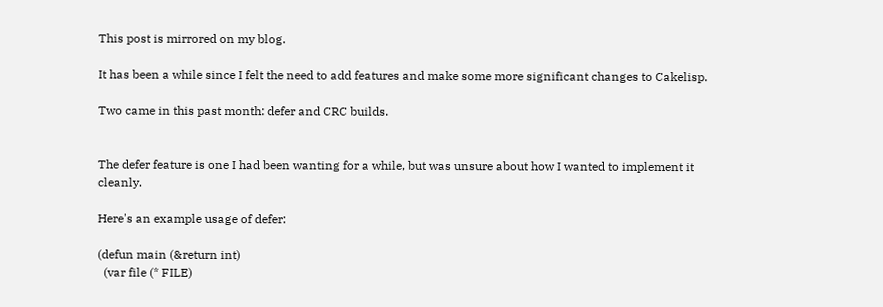This post is mirrored on my blog.

It has been a while since I felt the need to add features and make some more significant changes to Cakelisp.

Two came in this past month: defer and CRC builds.


The defer feature is one I had been wanting for a while, but was unsure about how I wanted to implement it cleanly.

Here's an example usage of defer:

(defun main (&return int)
  (var file (* FILE)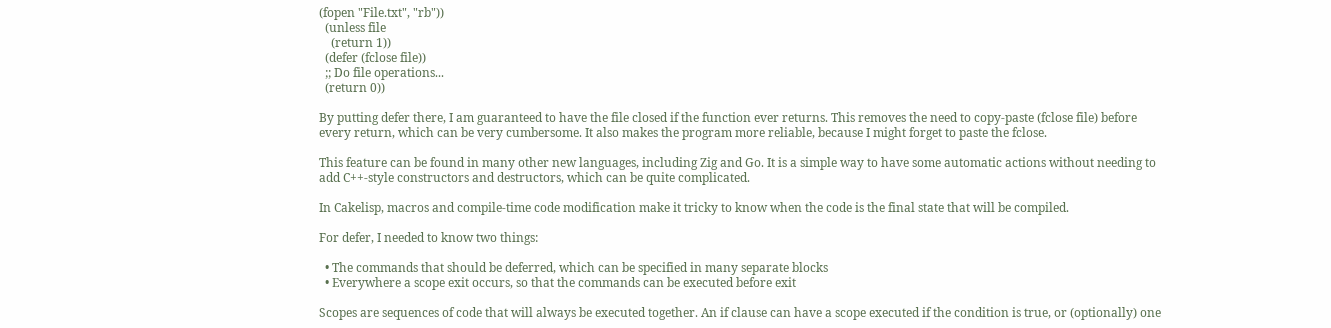(fopen "File.txt", "rb"))
  (unless file
    (return 1))
  (defer (fclose file))
  ;; Do file operations...
  (return 0))

By putting defer there, I am guaranteed to have the file closed if the function ever returns. This removes the need to copy-paste (fclose file) before every return, which can be very cumbersome. It also makes the program more reliable, because I might forget to paste the fclose.

This feature can be found in many other new languages, including Zig and Go. It is a simple way to have some automatic actions without needing to add C++-style constructors and destructors, which can be quite complicated.

In Cakelisp, macros and compile-time code modification make it tricky to know when the code is the final state that will be compiled.

For defer, I needed to know two things:

  • The commands that should be deferred, which can be specified in many separate blocks
  • Everywhere a scope exit occurs, so that the commands can be executed before exit

Scopes are sequences of code that will always be executed together. An if clause can have a scope executed if the condition is true, or (optionally) one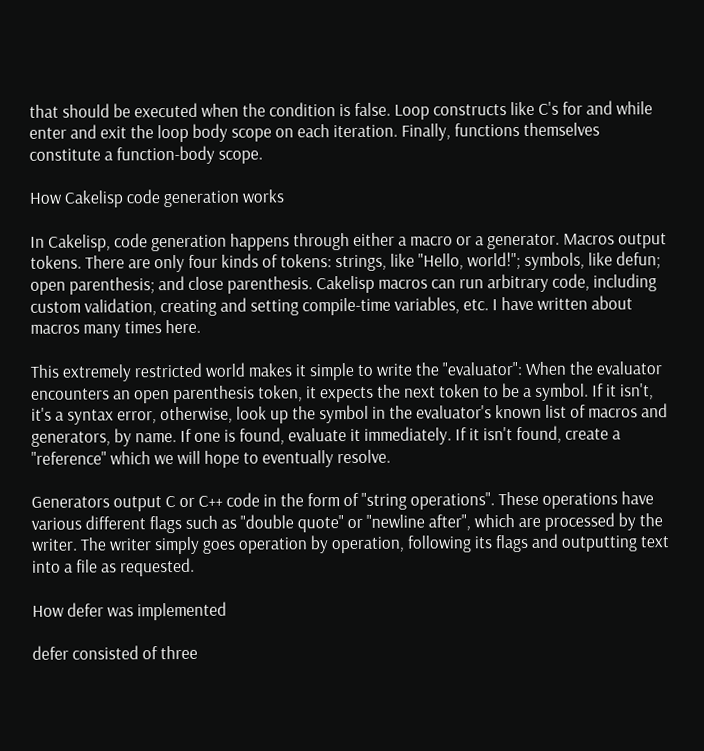that should be executed when the condition is false. Loop constructs like C's for and while enter and exit the loop body scope on each iteration. Finally, functions themselves constitute a function-body scope.

How Cakelisp code generation works

In Cakelisp, code generation happens through either a macro or a generator. Macros output tokens. There are only four kinds of tokens: strings, like "Hello, world!"; symbols, like defun; open parenthesis; and close parenthesis. Cakelisp macros can run arbitrary code, including custom validation, creating and setting compile-time variables, etc. I have written about macros many times here.

This extremely restricted world makes it simple to write the "evaluator": When the evaluator encounters an open parenthesis token, it expects the next token to be a symbol. If it isn't, it's a syntax error, otherwise, look up the symbol in the evaluator's known list of macros and generators, by name. If one is found, evaluate it immediately. If it isn't found, create a "reference" which we will hope to eventually resolve.

Generators output C or C++ code in the form of "string operations". These operations have various different flags such as "double quote" or "newline after", which are processed by the writer. The writer simply goes operation by operation, following its flags and outputting text into a file as requested.

How defer was implemented

defer consisted of three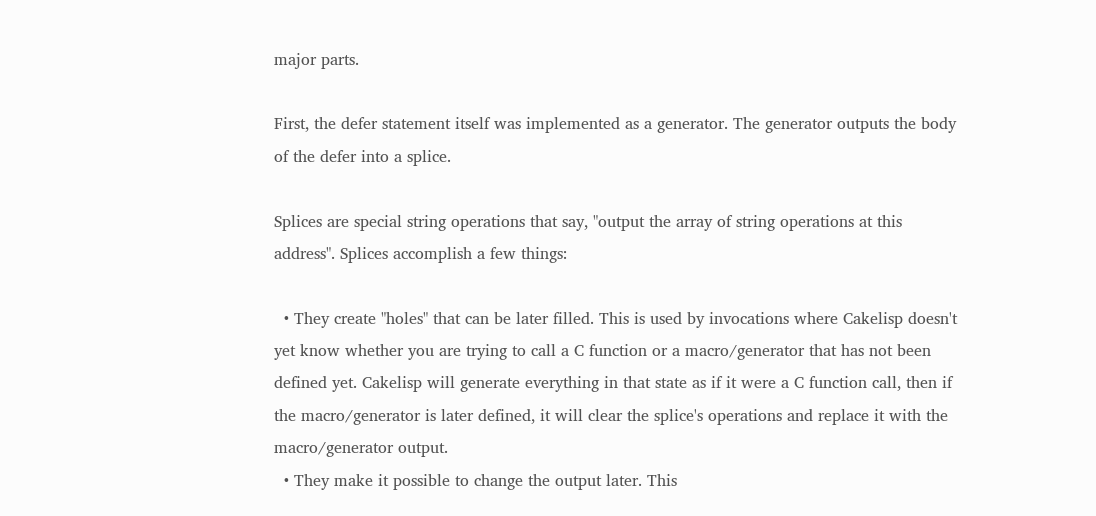major parts.

First, the defer statement itself was implemented as a generator. The generator outputs the body of the defer into a splice.

Splices are special string operations that say, "output the array of string operations at this address". Splices accomplish a few things:

  • They create "holes" that can be later filled. This is used by invocations where Cakelisp doesn't yet know whether you are trying to call a C function or a macro/generator that has not been defined yet. Cakelisp will generate everything in that state as if it were a C function call, then if the macro/generator is later defined, it will clear the splice's operations and replace it with the macro/generator output.
  • They make it possible to change the output later. This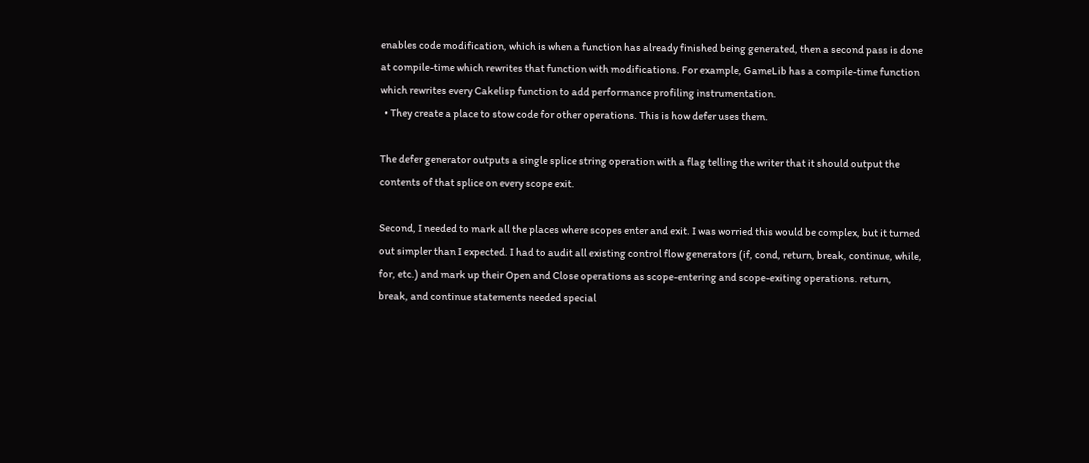enables code modification, which is when a function has already finished being generated, then a second pass is done at compile-time which rewrites that function with modifications. For example, GameLib has a compile-time function which rewrites every Cakelisp function to add performance profiling instrumentation.
  • They create a place to stow code for other operations. This is how defer uses them.

The defer generator outputs a single splice string operation with a flag telling the writer that it should output the contents of that splice on every scope exit.

Second, I needed to mark all the places where scopes enter and exit. I was worried this would be complex, but it turned out simpler than I expected. I had to audit all existing control flow generators (if, cond, return, break, continue, while, for, etc.) and mark up their Open and Close operations as scope-entering and scope-exiting operations. return, break, and continue statements needed special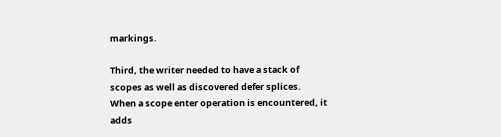markings.

Third, the writer needed to have a stack of scopes as well as discovered defer splices. When a scope enter operation is encountered, it adds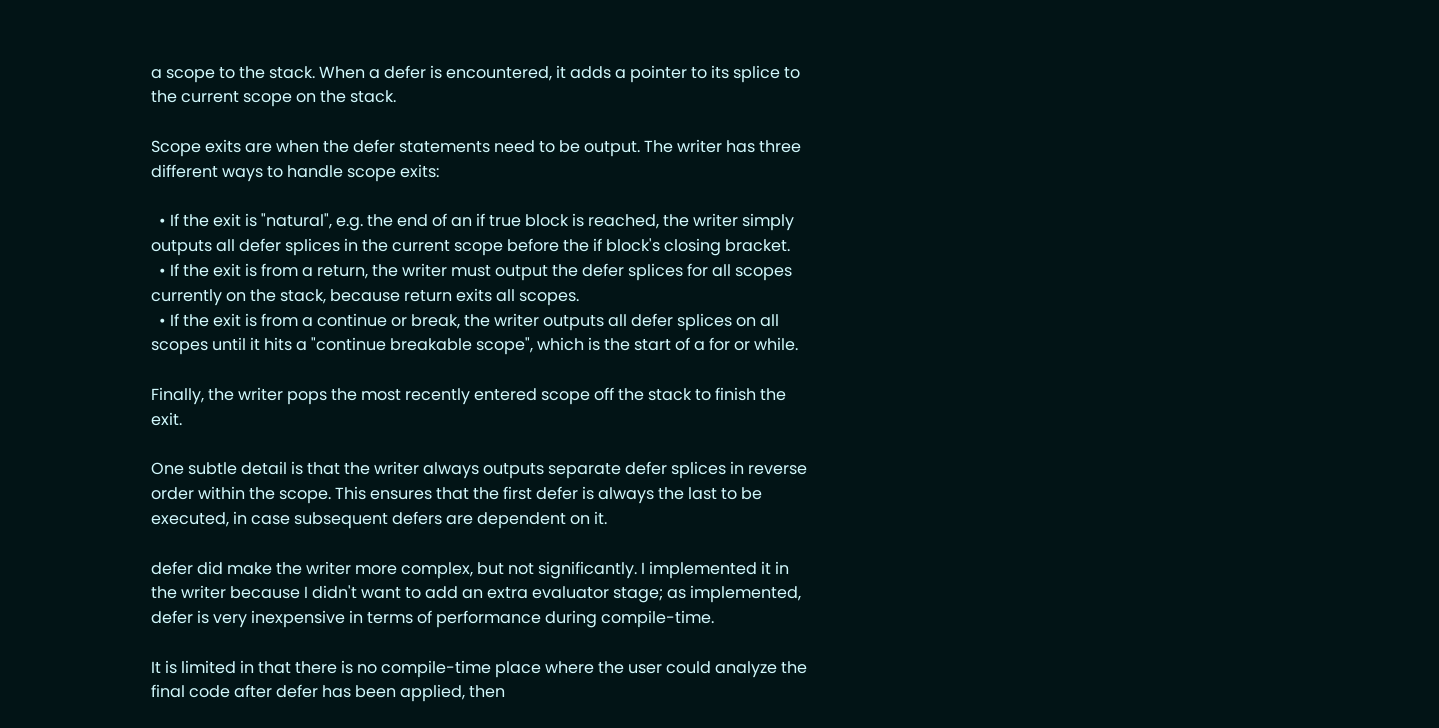a scope to the stack. When a defer is encountered, it adds a pointer to its splice to the current scope on the stack.

Scope exits are when the defer statements need to be output. The writer has three different ways to handle scope exits:

  • If the exit is "natural", e.g. the end of an if true block is reached, the writer simply outputs all defer splices in the current scope before the if block's closing bracket.
  • If the exit is from a return, the writer must output the defer splices for all scopes currently on the stack, because return exits all scopes.
  • If the exit is from a continue or break, the writer outputs all defer splices on all scopes until it hits a "continue breakable scope", which is the start of a for or while.

Finally, the writer pops the most recently entered scope off the stack to finish the exit.

One subtle detail is that the writer always outputs separate defer splices in reverse order within the scope. This ensures that the first defer is always the last to be executed, in case subsequent defers are dependent on it.

defer did make the writer more complex, but not significantly. I implemented it in the writer because I didn't want to add an extra evaluator stage; as implemented, defer is very inexpensive in terms of performance during compile-time.

It is limited in that there is no compile-time place where the user could analyze the final code after defer has been applied, then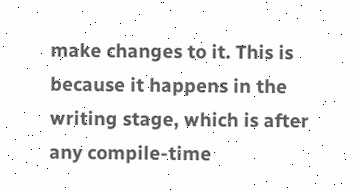make changes to it. This is because it happens in the writing stage, which is after any compile-time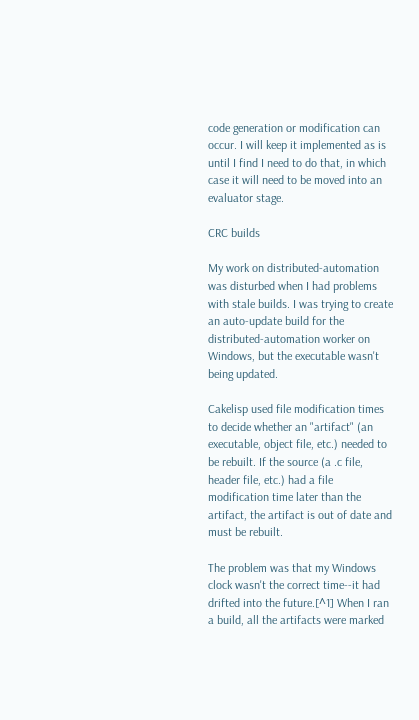code generation or modification can occur. I will keep it implemented as is until I find I need to do that, in which case it will need to be moved into an evaluator stage.

CRC builds

My work on distributed-automation was disturbed when I had problems with stale builds. I was trying to create an auto-update build for the distributed-automation worker on Windows, but the executable wasn't being updated.

Cakelisp used file modification times to decide whether an "artifact" (an executable, object file, etc.) needed to be rebuilt. If the source (a .c file, header file, etc.) had a file modification time later than the artifact, the artifact is out of date and must be rebuilt.

The problem was that my Windows clock wasn't the correct time--it had drifted into the future.[^1] When I ran a build, all the artifacts were marked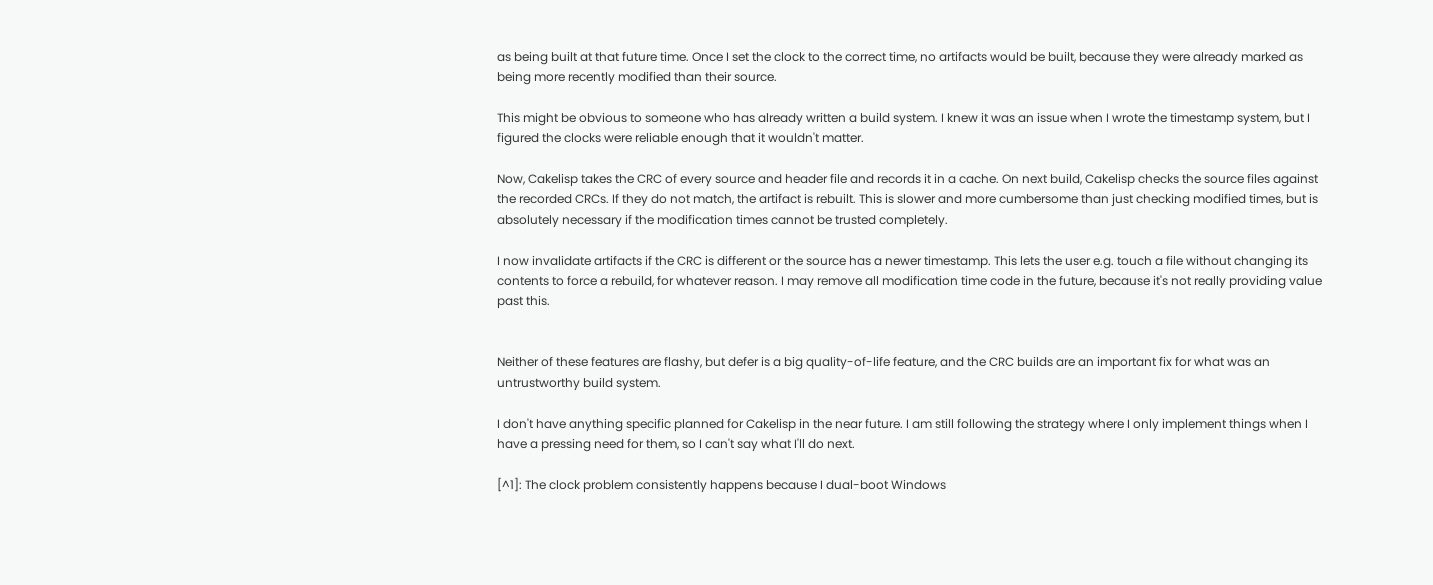as being built at that future time. Once I set the clock to the correct time, no artifacts would be built, because they were already marked as being more recently modified than their source.

This might be obvious to someone who has already written a build system. I knew it was an issue when I wrote the timestamp system, but I figured the clocks were reliable enough that it wouldn't matter.

Now, Cakelisp takes the CRC of every source and header file and records it in a cache. On next build, Cakelisp checks the source files against the recorded CRCs. If they do not match, the artifact is rebuilt. This is slower and more cumbersome than just checking modified times, but is absolutely necessary if the modification times cannot be trusted completely.

I now invalidate artifacts if the CRC is different or the source has a newer timestamp. This lets the user e.g. touch a file without changing its contents to force a rebuild, for whatever reason. I may remove all modification time code in the future, because it's not really providing value past this.


Neither of these features are flashy, but defer is a big quality-of-life feature, and the CRC builds are an important fix for what was an untrustworthy build system.

I don't have anything specific planned for Cakelisp in the near future. I am still following the strategy where I only implement things when I have a pressing need for them, so I can't say what I'll do next.

[^1]: The clock problem consistently happens because I dual-boot Windows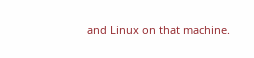and Linux on that machine.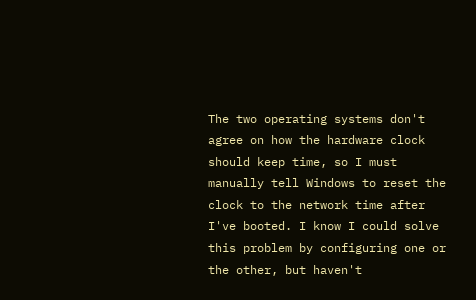The two operating systems don't agree on how the hardware clock should keep time, so I must manually tell Windows to reset the clock to the network time after I've booted. I know I could solve this problem by configuring one or the other, but haven't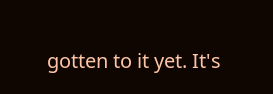gotten to it yet. It's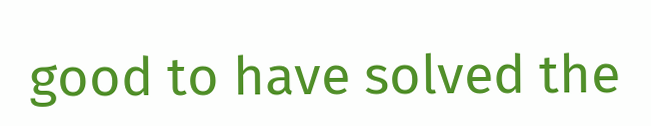good to have solved the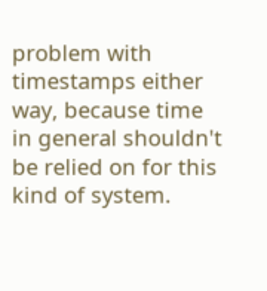problem with timestamps either way, because time in general shouldn't be relied on for this kind of system.